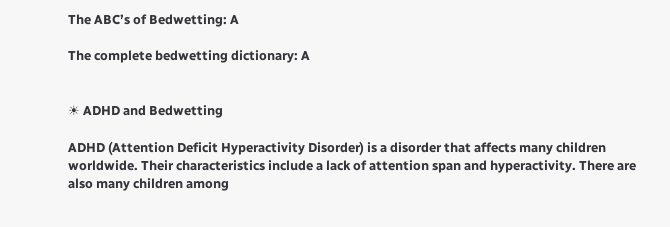The ABC’s of Bedwetting: A

The complete bedwetting dictionary: A


☀ ADHD and Bedwetting

ADHD (Attention Deficit Hyperactivity Disorder) is a disorder that affects many children worldwide. Their characteristics include a lack of attention span and hyperactivity. There are also many children among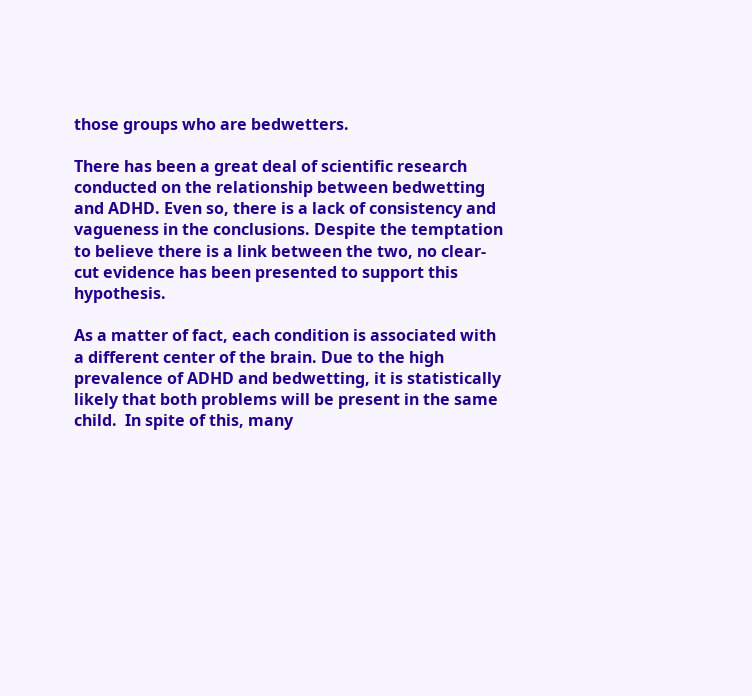those groups who are bedwetters.

There has been a great deal of scientific research conducted on the relationship between bedwetting and ADHD. Even so, there is a lack of consistency and vagueness in the conclusions. Despite the temptation to believe there is a link between the two, no clear-cut evidence has been presented to support this hypothesis.

As a matter of fact, each condition is associated with a different center of the brain. Due to the high prevalence of ADHD and bedwetting, it is statistically likely that both problems will be present in the same child.  In spite of this, many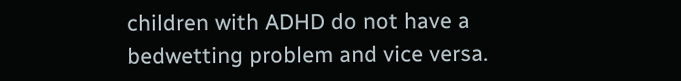children with ADHD do not have a bedwetting problem and vice versa.